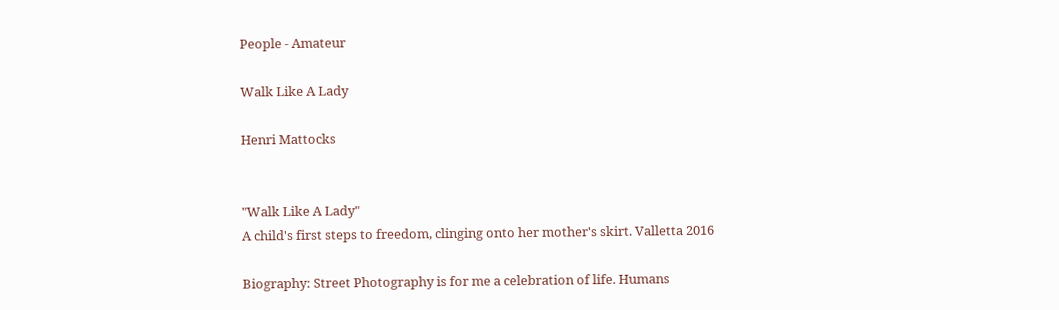People - Amateur

Walk Like A Lady

Henri Mattocks


"Walk Like A Lady"
A child's first steps to freedom, clinging onto her mother's skirt. Valletta 2016

Biography: Street Photography is for me a celebration of life. Humans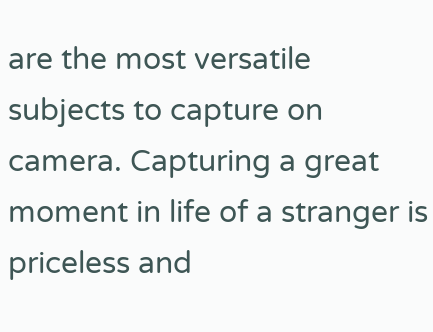are the most versatile subjects to capture on camera. Capturing a great moment in life of a stranger is priceless and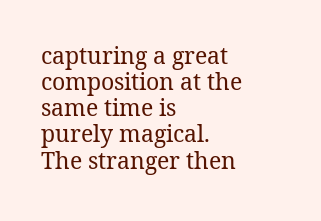capturing a great composition at the same time is purely magical. The stranger then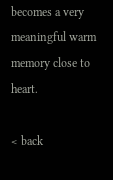becomes a very meaningful warm memory close to heart.

< back